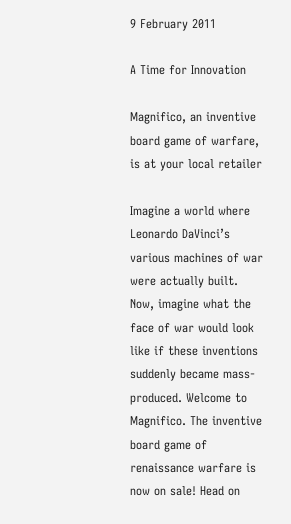9 February 2011

A Time for Innovation

Magnifico, an inventive board game of warfare, is at your local retailer

Imagine a world where Leonardo DaVinci’s various machines of war were actually built. Now, imagine what the face of war would look like if these inventions suddenly became mass-produced. Welcome to Magnifico. The inventive board game of renaissance warfare is now on sale! Head on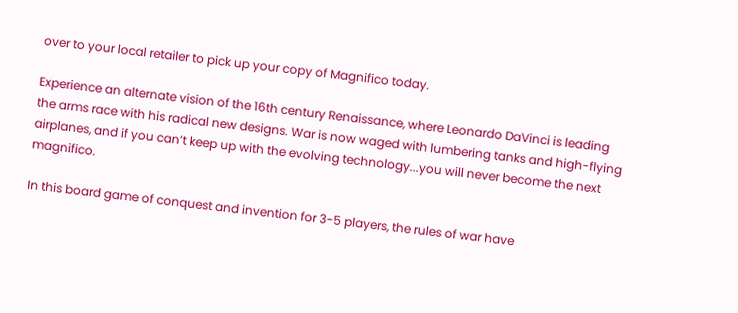over to your local retailer to pick up your copy of Magnifico today.

Experience an alternate vision of the 16th century Renaissance, where Leonardo DaVinci is leading the arms race with his radical new designs. War is now waged with lumbering tanks and high-flying airplanes, and if you can’t keep up with the evolving technology...you will never become the next magnifico.

In this board game of conquest and invention for 3-5 players, the rules of war have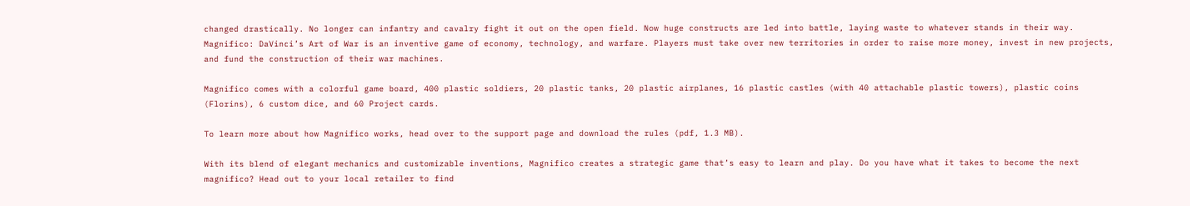changed drastically. No longer can infantry and cavalry fight it out on the open field. Now huge constructs are led into battle, laying waste to whatever stands in their way. Magnifico: DaVinci’s Art of War is an inventive game of economy, technology, and warfare. Players must take over new territories in order to raise more money, invest in new projects, and fund the construction of their war machines.

Magnifico comes with a colorful game board, 400 plastic soldiers, 20 plastic tanks, 20 plastic airplanes, 16 plastic castles (with 40 attachable plastic towers), plastic coins (Florins), 6 custom dice, and 60 Project cards.

To learn more about how Magnifico works, head over to the support page and download the rules (pdf, 1.3 MB).

With its blend of elegant mechanics and customizable inventions, Magnifico creates a strategic game that’s easy to learn and play. Do you have what it takes to become the next magnifico? Head out to your local retailer to find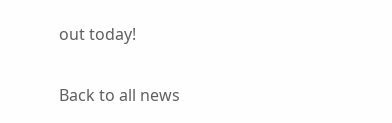out today!

Back to all news